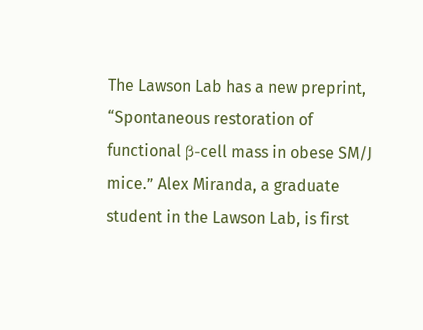The Lawson Lab has a new preprint, “Spontaneous restoration of functional β-cell mass in obese SM/J mice.” Alex Miranda, a graduate student in the Lawson Lab, is first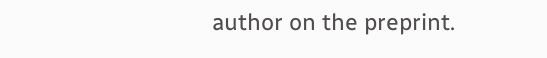author on the preprint.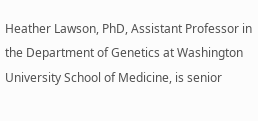Heather Lawson, PhD, Assistant Professor in the Department of Genetics at Washington University School of Medicine, is senior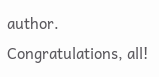author. Congratulations, all!